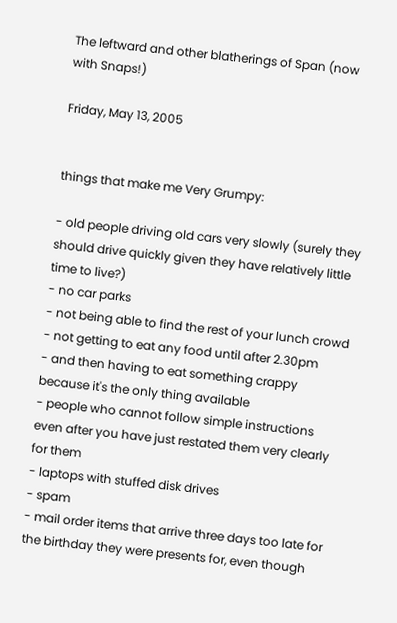The leftward and other blatherings of Span (now with Snaps!)

Friday, May 13, 2005


things that make me Very Grumpy:

- old people driving old cars very slowly (surely they should drive quickly given they have relatively little time to live?)
- no car parks
- not being able to find the rest of your lunch crowd
- not getting to eat any food until after 2.30pm
- and then having to eat something crappy because it's the only thing available
- people who cannot follow simple instructions even after you have just restated them very clearly for them
- laptops with stuffed disk drives
- spam
- mail order items that arrive three days too late for the birthday they were presents for, even though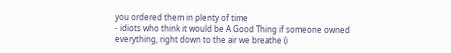you ordered them in plenty of time
- idiots who think it would be A Good Thing if someone owned everything, right down to the air we breathe (i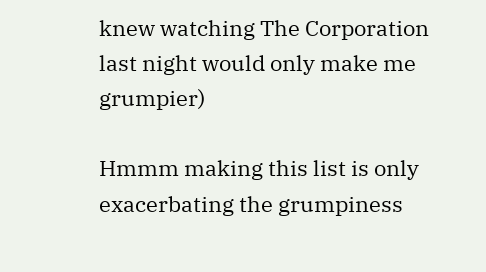knew watching The Corporation last night would only make me grumpier)

Hmmm making this list is only exacerbating the grumpiness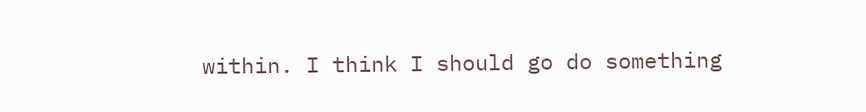within. I think I should go do something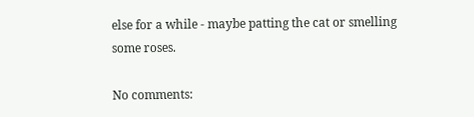else for a while - maybe patting the cat or smelling some roses.

No comments: